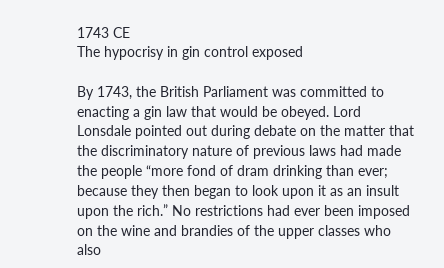1743 CE
The hypocrisy in gin control exposed

By 1743, the British Parliament was committed to enacting a gin law that would be obeyed. Lord Lonsdale pointed out during debate on the matter that the discriminatory nature of previous laws had made the people “more fond of dram drinking than ever; because they then began to look upon it as an insult upon the rich.” No restrictions had ever been imposed on the wine and brandies of the upper classes who also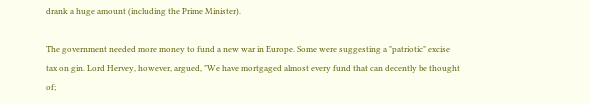drank a huge amount (including the Prime Minister).

The government needed more money to fund a new war in Europe. Some were suggesting a "patriotic" excise tax on gin. Lord Hervey, however, argued, "We have mortgaged almost every fund that can decently be thought of;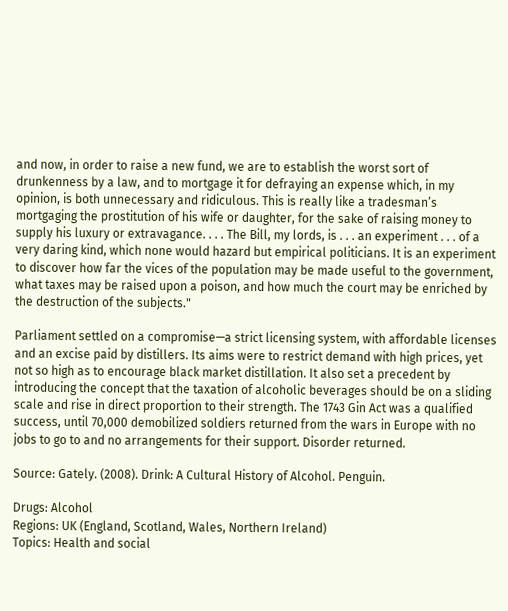and now, in order to raise a new fund, we are to establish the worst sort of drunkenness by a law, and to mortgage it for defraying an expense which, in my opinion, is both unnecessary and ridiculous. This is really like a tradesman’s mortgaging the prostitution of his wife or daughter, for the sake of raising money to supply his luxury or extravagance. . . . The Bill, my lords, is . . . an experiment . . . of a very daring kind, which none would hazard but empirical politicians. It is an experiment to discover how far the vices of the population may be made useful to the government, what taxes may be raised upon a poison, and how much the court may be enriched by the destruction of the subjects."

Parliament settled on a compromise—a strict licensing system, with affordable licenses and an excise paid by distillers. Its aims were to restrict demand with high prices, yet not so high as to encourage black market distillation. It also set a precedent by introducing the concept that the taxation of alcoholic beverages should be on a sliding scale and rise in direct proportion to their strength. The 1743 Gin Act was a qualified success, until 70,000 demobilized soldiers returned from the wars in Europe with no jobs to go to and no arrangements for their support. Disorder returned.

Source: Gately. (2008). Drink: A Cultural History of Alcohol. Penguin.

Drugs: Alcohol
Regions: UK (England, Scotland, Wales, Northern Ireland)
Topics: Health and social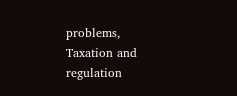problems, Taxation and regulation